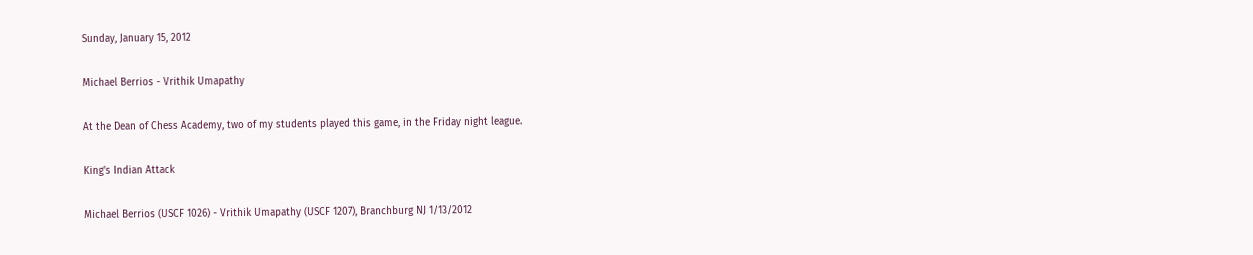Sunday, January 15, 2012

Michael Berrios - Vrithik Umapathy

At the Dean of Chess Academy, two of my students played this game, in the Friday night league.

King's Indian Attack

Michael Berrios (USCF 1026) - Vrithik Umapathy (USCF 1207), Branchburg NJ 1/13/2012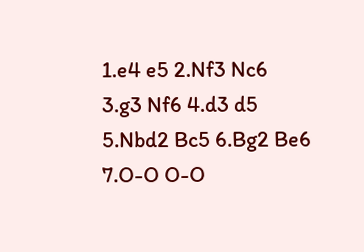1.e4 e5 2.Nf3 Nc6 3.g3 Nf6 4.d3 d5 5.Nbd2 Bc5 6.Bg2 Be6 7.O-O O-O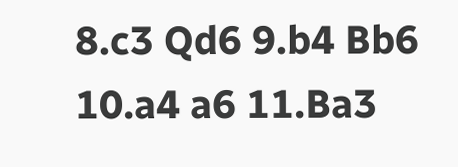8.c3 Qd6 9.b4 Bb6 10.a4 a6 11.Ba3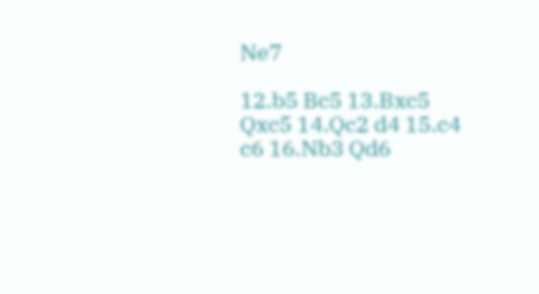Ne7

12.b5 Bc5 13.Bxc5 Qxc5 14.Qc2 d4 15.c4 c6 16.Nb3 Qd6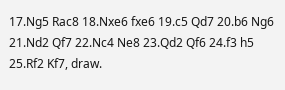17.Ng5 Rac8 18.Nxe6 fxe6 19.c5 Qd7 20.b6 Ng6 21.Nd2 Qf7 22.Nc4 Ne8 23.Qd2 Qf6 24.f3 h5 25.Rf2 Kf7, draw.